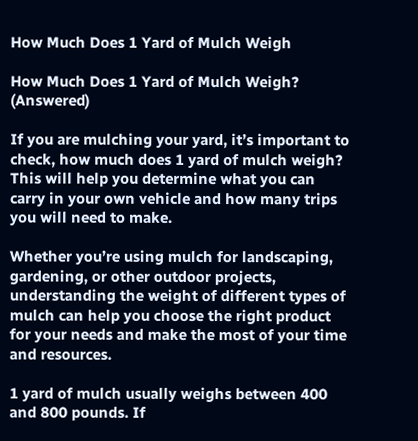How Much Does 1 Yard of Mulch Weigh

How Much Does 1 Yard of Mulch Weigh? (Answered)

If you are mulching your yard, it’s important to check, how much does 1 yard of mulch weigh? This will help you determine what you can carry in your own vehicle and how many trips you will need to make.

Whether you’re using mulch for landscaping, gardening, or other outdoor projects, understanding the weight of different types of mulch can help you choose the right product for your needs and make the most of your time and resources.

1 yard of mulch usually weighs between 400 and 800 pounds. If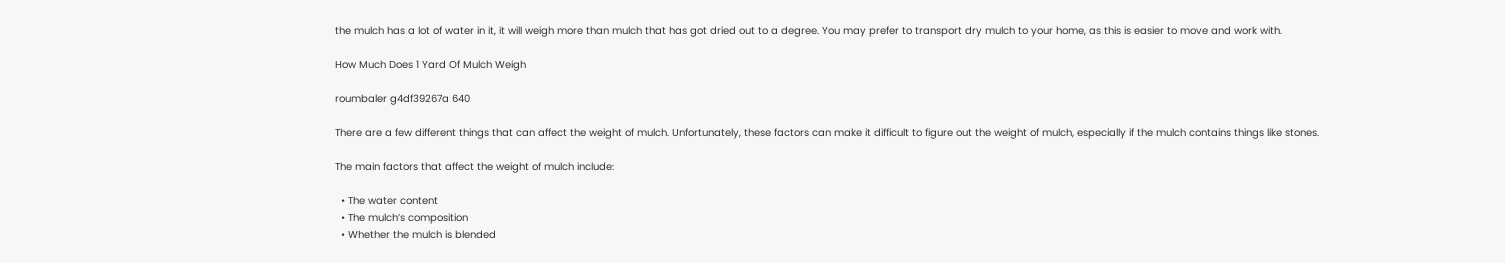the mulch has a lot of water in it, it will weigh more than mulch that has got dried out to a degree. You may prefer to transport dry mulch to your home, as this is easier to move and work with.

How Much Does 1 Yard Of Mulch Weigh

roumbaler g4df39267a 640

There are a few different things that can affect the weight of mulch. Unfortunately, these factors can make it difficult to figure out the weight of mulch, especially if the mulch contains things like stones.

The main factors that affect the weight of mulch include:

  • The water content
  • The mulch’s composition
  • Whether the mulch is blended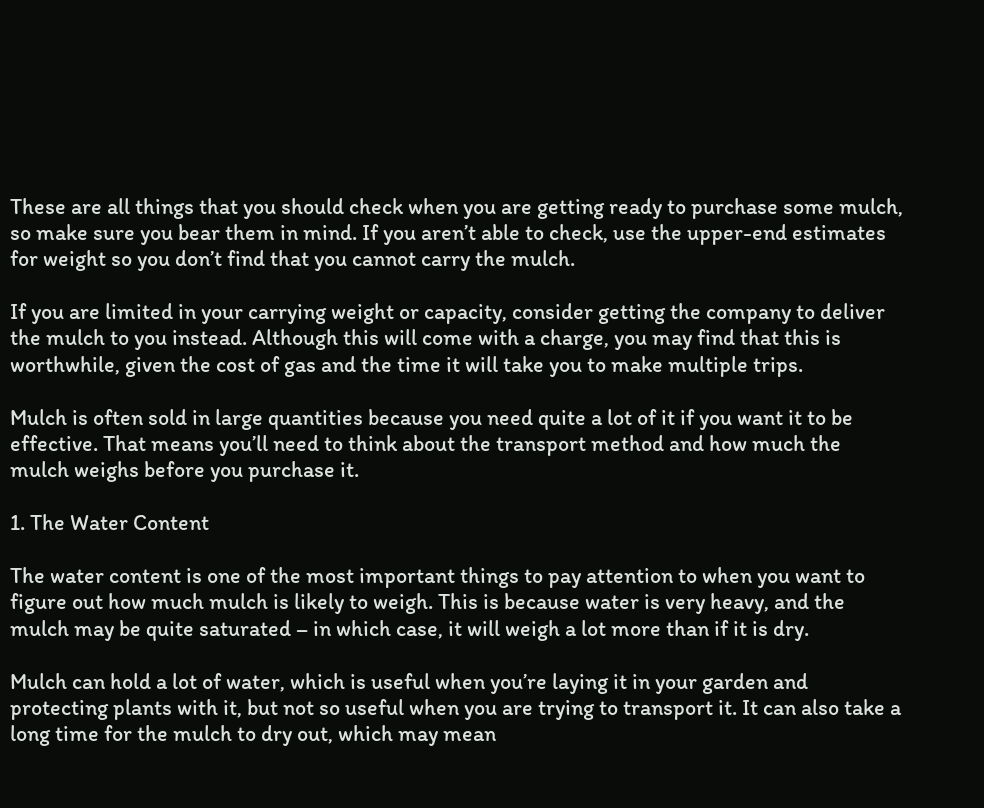These are all things that you should check when you are getting ready to purchase some mulch, so make sure you bear them in mind. If you aren’t able to check, use the upper-end estimates for weight so you don’t find that you cannot carry the mulch.

If you are limited in your carrying weight or capacity, consider getting the company to deliver the mulch to you instead. Although this will come with a charge, you may find that this is worthwhile, given the cost of gas and the time it will take you to make multiple trips.

Mulch is often sold in large quantities because you need quite a lot of it if you want it to be effective. That means you’ll need to think about the transport method and how much the mulch weighs before you purchase it.

1. The Water Content

The water content is one of the most important things to pay attention to when you want to figure out how much mulch is likely to weigh. This is because water is very heavy, and the mulch may be quite saturated – in which case, it will weigh a lot more than if it is dry.

Mulch can hold a lot of water, which is useful when you’re laying it in your garden and protecting plants with it, but not so useful when you are trying to transport it. It can also take a long time for the mulch to dry out, which may mean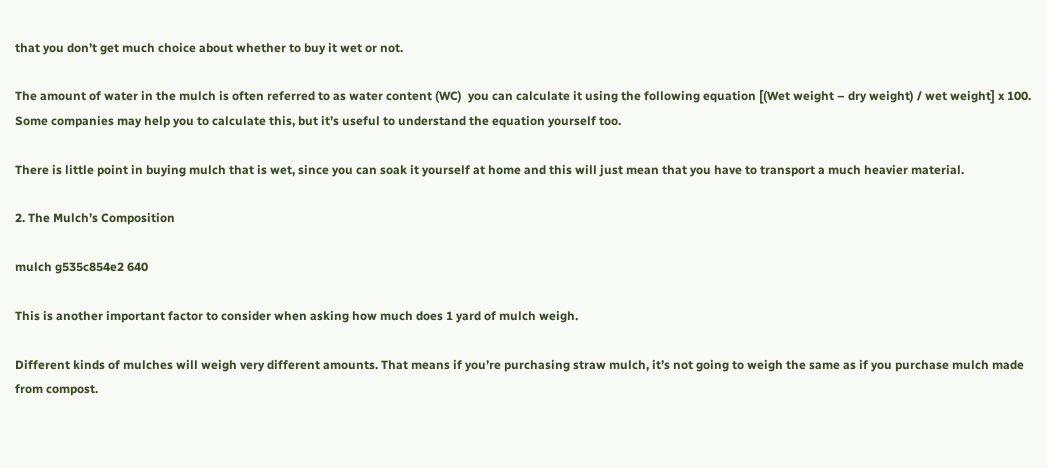that you don’t get much choice about whether to buy it wet or not.

The amount of water in the mulch is often referred to as water content (WC)  you can calculate it using the following equation [(Wet weight – dry weight) / wet weight] x 100. Some companies may help you to calculate this, but it’s useful to understand the equation yourself too.

There is little point in buying mulch that is wet, since you can soak it yourself at home and this will just mean that you have to transport a much heavier material.

2. The Mulch’s Composition

mulch g535c854e2 640

This is another important factor to consider when asking how much does 1 yard of mulch weigh.

Different kinds of mulches will weigh very different amounts. That means if you’re purchasing straw mulch, it’s not going to weigh the same as if you purchase mulch made from compost.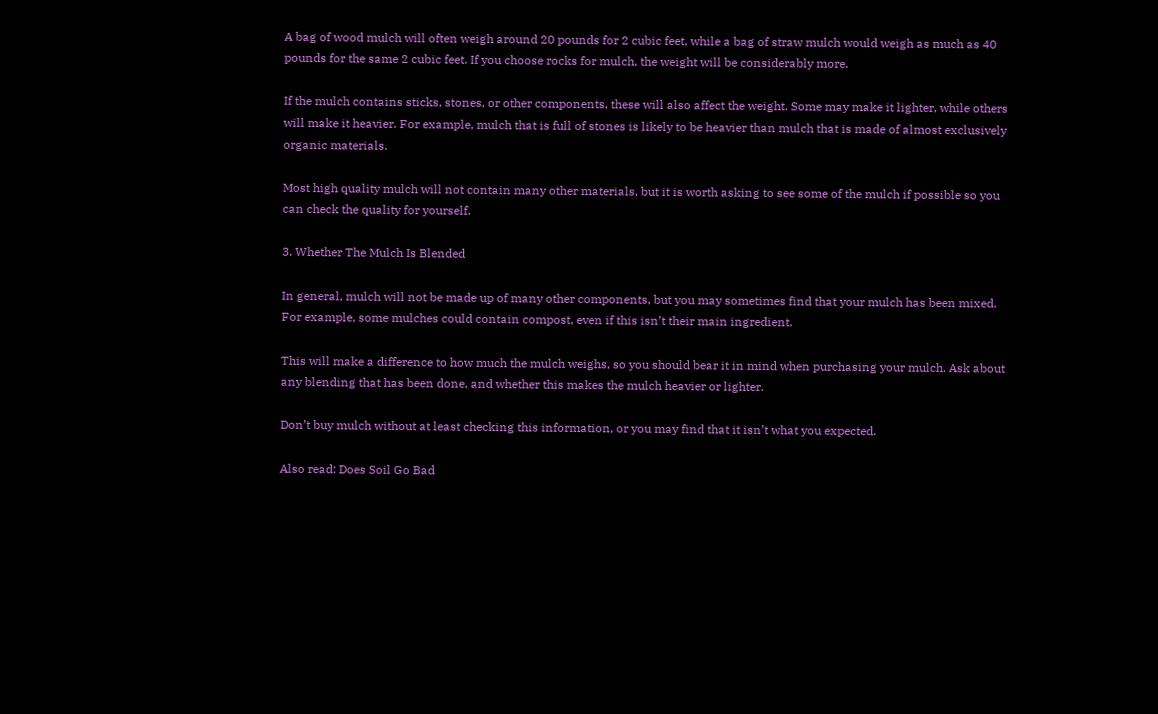A bag of wood mulch will often weigh around 20 pounds for 2 cubic feet, while a bag of straw mulch would weigh as much as 40 pounds for the same 2 cubic feet. If you choose rocks for mulch, the weight will be considerably more.

If the mulch contains sticks, stones, or other components, these will also affect the weight. Some may make it lighter, while others will make it heavier. For example, mulch that is full of stones is likely to be heavier than mulch that is made of almost exclusively organic materials.

Most high quality mulch will not contain many other materials, but it is worth asking to see some of the mulch if possible so you can check the quality for yourself.

3. Whether The Mulch Is Blended

In general, mulch will not be made up of many other components, but you may sometimes find that your mulch has been mixed. For example, some mulches could contain compost, even if this isn’t their main ingredient.

This will make a difference to how much the mulch weighs, so you should bear it in mind when purchasing your mulch. Ask about any blending that has been done, and whether this makes the mulch heavier or lighter.

Don’t buy mulch without at least checking this information, or you may find that it isn’t what you expected.

Also read: Does Soil Go Bad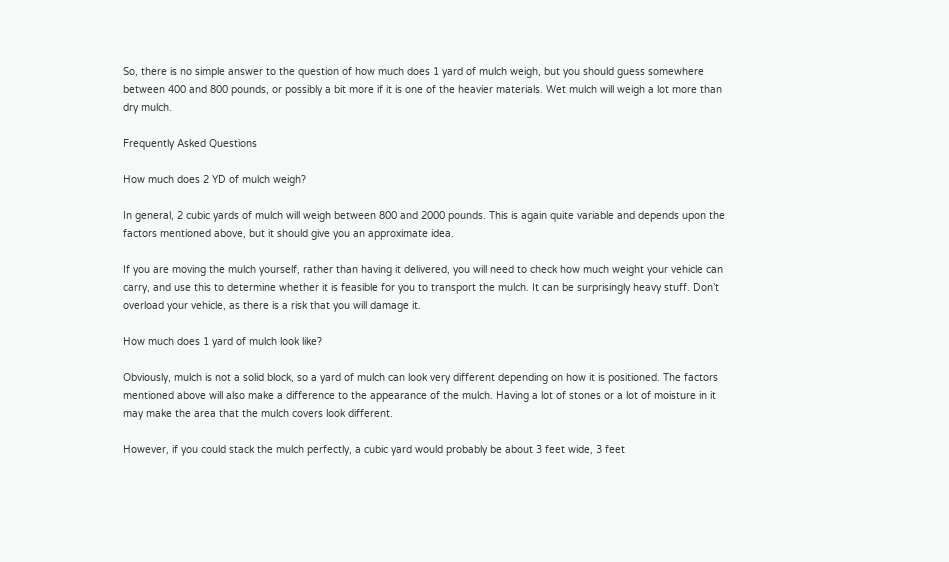So, there is no simple answer to the question of how much does 1 yard of mulch weigh, but you should guess somewhere between 400 and 800 pounds, or possibly a bit more if it is one of the heavier materials. Wet mulch will weigh a lot more than dry mulch.

Frequently Asked Questions

How much does 2 YD of mulch weigh?

In general, 2 cubic yards of mulch will weigh between 800 and 2000 pounds. This is again quite variable and depends upon the factors mentioned above, but it should give you an approximate idea.

If you are moving the mulch yourself, rather than having it delivered, you will need to check how much weight your vehicle can carry, and use this to determine whether it is feasible for you to transport the mulch. It can be surprisingly heavy stuff. Don’t overload your vehicle, as there is a risk that you will damage it.

How much does 1 yard of mulch look like?

Obviously, mulch is not a solid block, so a yard of mulch can look very different depending on how it is positioned. The factors mentioned above will also make a difference to the appearance of the mulch. Having a lot of stones or a lot of moisture in it may make the area that the mulch covers look different.

However, if you could stack the mulch perfectly, a cubic yard would probably be about 3 feet wide, 3 feet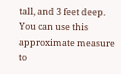tall, and 3 feet deep. You can use this approximate measure to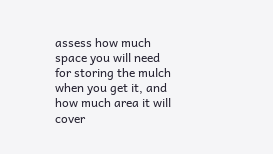assess how much space you will need for storing the mulch when you get it, and how much area it will cover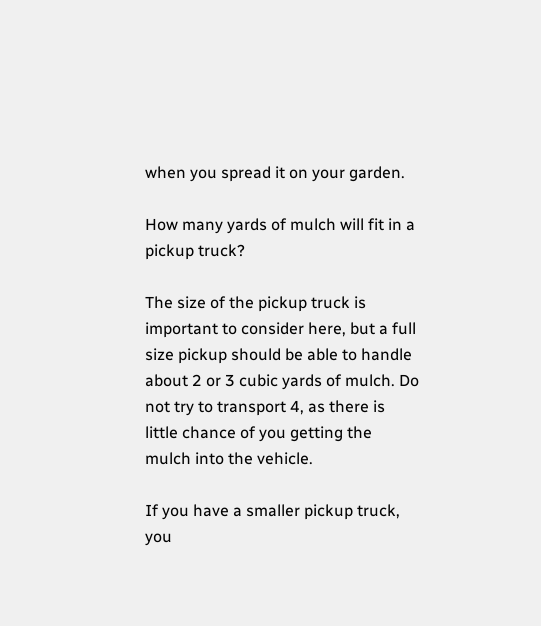when you spread it on your garden.

How many yards of mulch will fit in a pickup truck?

The size of the pickup truck is important to consider here, but a full size pickup should be able to handle about 2 or 3 cubic yards of mulch. Do not try to transport 4, as there is little chance of you getting the mulch into the vehicle.

If you have a smaller pickup truck, you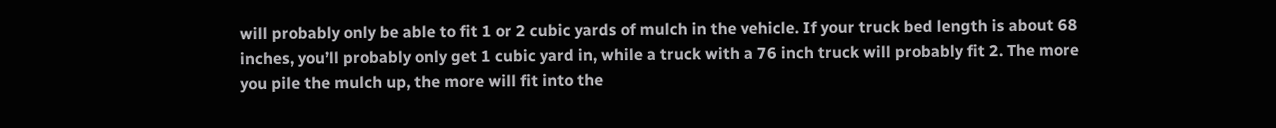will probably only be able to fit 1 or 2 cubic yards of mulch in the vehicle. If your truck bed length is about 68 inches, you’ll probably only get 1 cubic yard in, while a truck with a 76 inch truck will probably fit 2. The more you pile the mulch up, the more will fit into the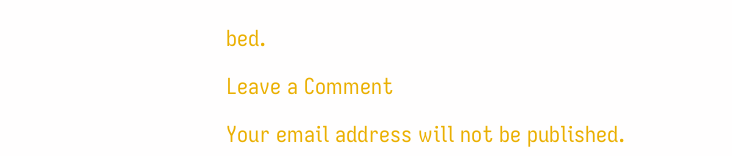bed.

Leave a Comment

Your email address will not be published.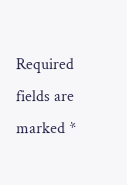Required fields are marked *